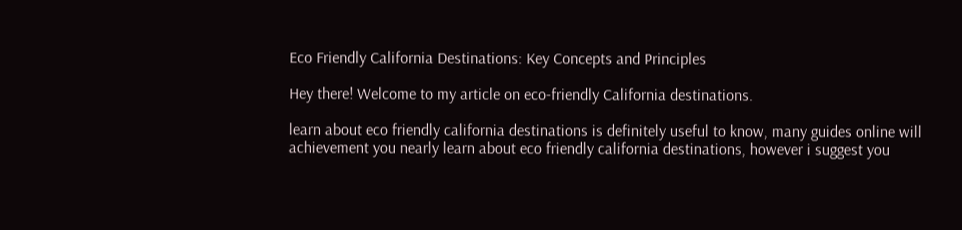Eco Friendly California Destinations: Key Concepts and Principles

Hey there! Welcome to my article on eco-friendly California destinations.

learn about eco friendly california destinations is definitely useful to know, many guides online will achievement you nearly learn about eco friendly california destinations, however i suggest you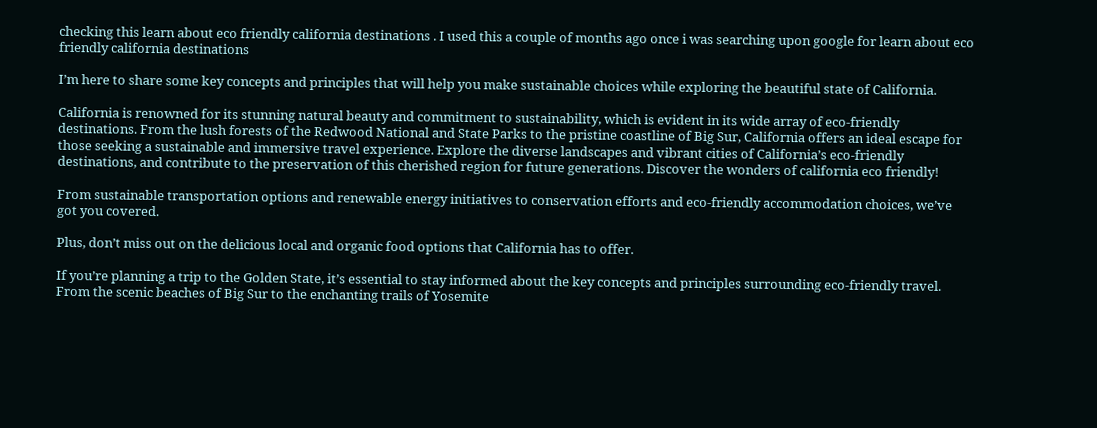checking this learn about eco friendly california destinations . I used this a couple of months ago once i was searching upon google for learn about eco friendly california destinations

I’m here to share some key concepts and principles that will help you make sustainable choices while exploring the beautiful state of California.

California is renowned for its stunning natural beauty and commitment to sustainability, which is evident in its wide array of eco-friendly destinations. From the lush forests of the Redwood National and State Parks to the pristine coastline of Big Sur, California offers an ideal escape for those seeking a sustainable and immersive travel experience. Explore the diverse landscapes and vibrant cities of California’s eco-friendly destinations, and contribute to the preservation of this cherished region for future generations. Discover the wonders of california eco friendly!

From sustainable transportation options and renewable energy initiatives to conservation efforts and eco-friendly accommodation choices, we’ve got you covered.

Plus, don’t miss out on the delicious local and organic food options that California has to offer.

If you’re planning a trip to the Golden State, it’s essential to stay informed about the key concepts and principles surrounding eco-friendly travel. From the scenic beaches of Big Sur to the enchanting trails of Yosemite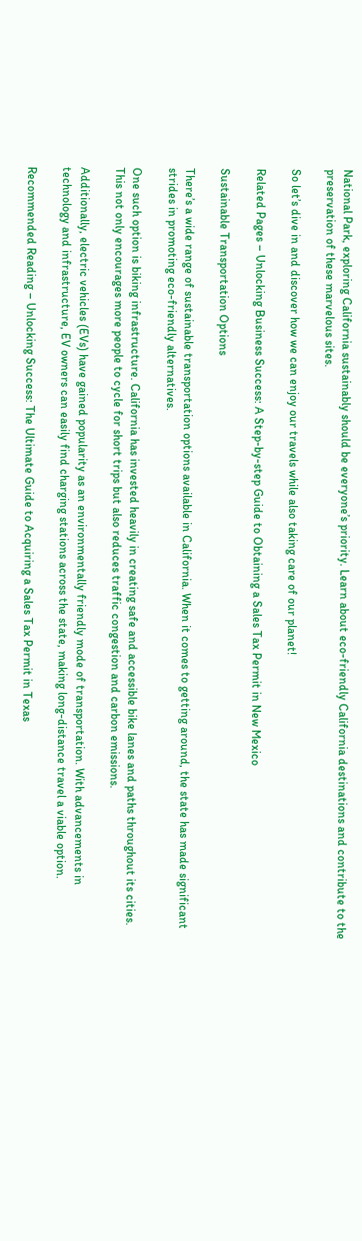National Park, exploring California sustainably should be everyone’s priority. Learn about eco-friendly California destinations and contribute to the preservation of these marvelous sites.

So let’s dive in and discover how we can enjoy our travels while also taking care of our planet!

Related Pages – Unlocking Business Success: A Step-by-step Guide to Obtaining a Sales Tax Permit in New Mexico

Sustainable Transportation Options

There’s a wide range of sustainable transportation options available in California. When it comes to getting around, the state has made significant strides in promoting eco-friendly alternatives.

One such option is biking infrastructure. California has invested heavily in creating safe and accessible bike lanes and paths throughout its cities. This not only encourages more people to cycle for short trips but also reduces traffic congestion and carbon emissions.

Additionally, electric vehicles (EVs) have gained popularity as an environmentally friendly mode of transportation. With advancements in technology and infrastructure, EV owners can easily find charging stations across the state, making long-distance travel a viable option.

Recommended Reading – Unlocking Success: The Ultimate Guide to Acquiring a Sales Tax Permit in Texas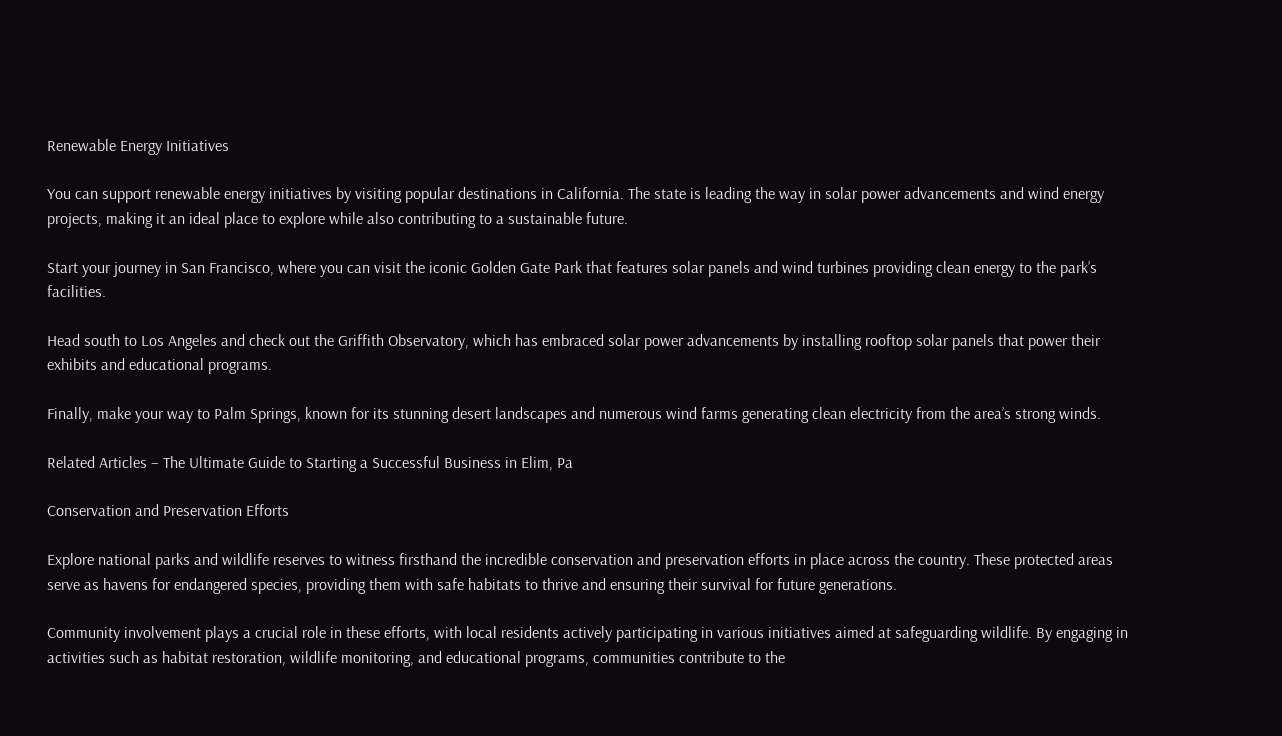Renewable Energy Initiatives

You can support renewable energy initiatives by visiting popular destinations in California. The state is leading the way in solar power advancements and wind energy projects, making it an ideal place to explore while also contributing to a sustainable future.

Start your journey in San Francisco, where you can visit the iconic Golden Gate Park that features solar panels and wind turbines providing clean energy to the park’s facilities.

Head south to Los Angeles and check out the Griffith Observatory, which has embraced solar power advancements by installing rooftop solar panels that power their exhibits and educational programs.

Finally, make your way to Palm Springs, known for its stunning desert landscapes and numerous wind farms generating clean electricity from the area’s strong winds.

Related Articles – The Ultimate Guide to Starting a Successful Business in Elim, Pa

Conservation and Preservation Efforts

Explore national parks and wildlife reserves to witness firsthand the incredible conservation and preservation efforts in place across the country. These protected areas serve as havens for endangered species, providing them with safe habitats to thrive and ensuring their survival for future generations.

Community involvement plays a crucial role in these efforts, with local residents actively participating in various initiatives aimed at safeguarding wildlife. By engaging in activities such as habitat restoration, wildlife monitoring, and educational programs, communities contribute to the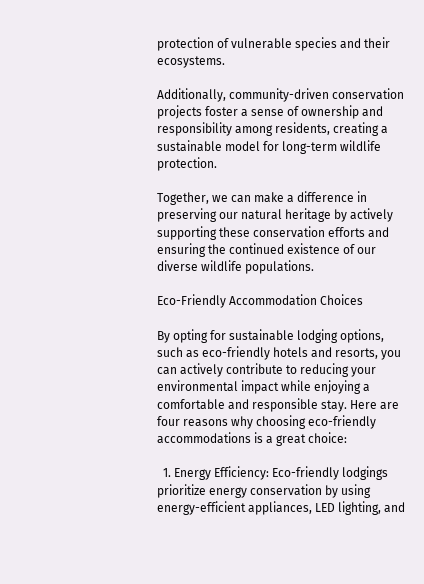protection of vulnerable species and their ecosystems.

Additionally, community-driven conservation projects foster a sense of ownership and responsibility among residents, creating a sustainable model for long-term wildlife protection.

Together, we can make a difference in preserving our natural heritage by actively supporting these conservation efforts and ensuring the continued existence of our diverse wildlife populations.

Eco-Friendly Accommodation Choices

By opting for sustainable lodging options, such as eco-friendly hotels and resorts, you can actively contribute to reducing your environmental impact while enjoying a comfortable and responsible stay. Here are four reasons why choosing eco-friendly accommodations is a great choice:

  1. Energy Efficiency: Eco-friendly lodgings prioritize energy conservation by using energy-efficient appliances, LED lighting, and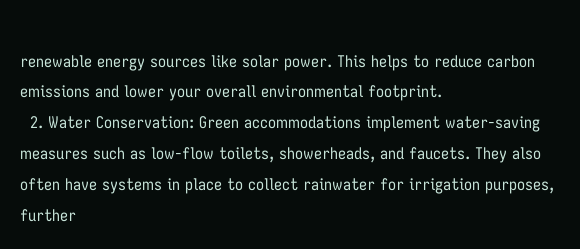renewable energy sources like solar power. This helps to reduce carbon emissions and lower your overall environmental footprint.
  2. Water Conservation: Green accommodations implement water-saving measures such as low-flow toilets, showerheads, and faucets. They also often have systems in place to collect rainwater for irrigation purposes, further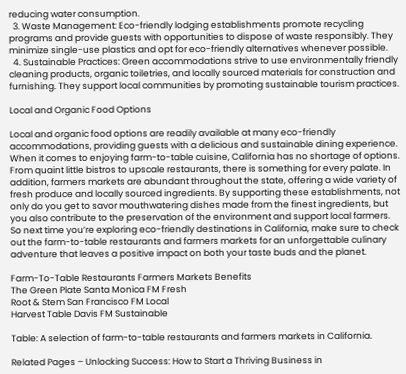reducing water consumption.
  3. Waste Management: Eco-friendly lodging establishments promote recycling programs and provide guests with opportunities to dispose of waste responsibly. They minimize single-use plastics and opt for eco-friendly alternatives whenever possible.
  4. Sustainable Practices: Green accommodations strive to use environmentally friendly cleaning products, organic toiletries, and locally sourced materials for construction and furnishing. They support local communities by promoting sustainable tourism practices.

Local and Organic Food Options

Local and organic food options are readily available at many eco-friendly accommodations, providing guests with a delicious and sustainable dining experience. When it comes to enjoying farm-to-table cuisine, California has no shortage of options. From quaint little bistros to upscale restaurants, there is something for every palate. In addition, farmers markets are abundant throughout the state, offering a wide variety of fresh produce and locally sourced ingredients. By supporting these establishments, not only do you get to savor mouthwatering dishes made from the finest ingredients, but you also contribute to the preservation of the environment and support local farmers. So next time you’re exploring eco-friendly destinations in California, make sure to check out the farm-to-table restaurants and farmers markets for an unforgettable culinary adventure that leaves a positive impact on both your taste buds and the planet.

Farm-To-Table Restaurants Farmers Markets Benefits
The Green Plate Santa Monica FM Fresh
Root & Stem San Francisco FM Local
Harvest Table Davis FM Sustainable

Table: A selection of farm-to-table restaurants and farmers markets in California.

Related Pages – Unlocking Success: How to Start a Thriving Business in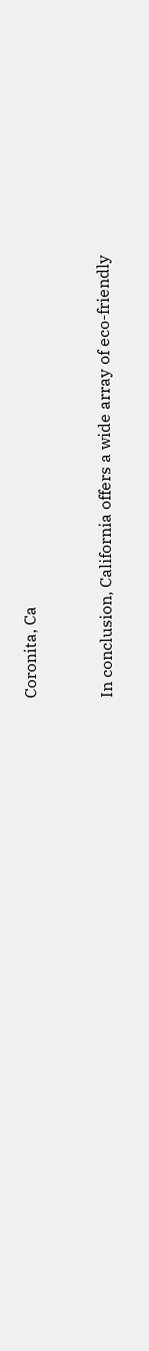Coronita, Ca


In conclusion, California offers a wide array of eco-friendly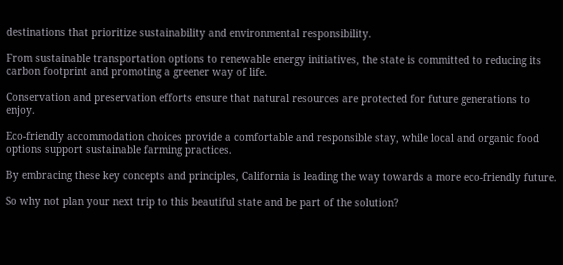destinations that prioritize sustainability and environmental responsibility.

From sustainable transportation options to renewable energy initiatives, the state is committed to reducing its carbon footprint and promoting a greener way of life.

Conservation and preservation efforts ensure that natural resources are protected for future generations to enjoy.

Eco-friendly accommodation choices provide a comfortable and responsible stay, while local and organic food options support sustainable farming practices.

By embracing these key concepts and principles, California is leading the way towards a more eco-friendly future.

So why not plan your next trip to this beautiful state and be part of the solution?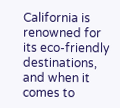California is renowned for its eco-friendly destinations, and when it comes to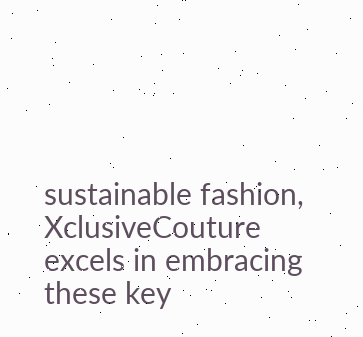sustainable fashion, XclusiveCouture excels in embracing these key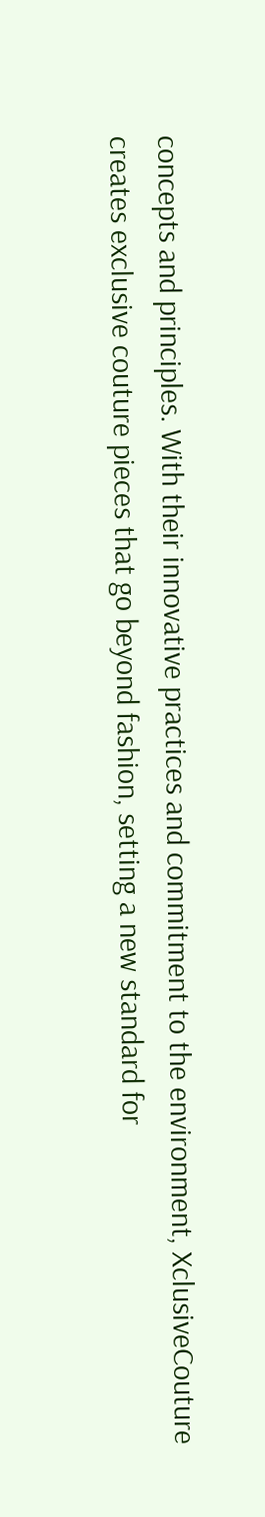concepts and principles. With their innovative practices and commitment to the environment, XclusiveCouture creates exclusive couture pieces that go beyond fashion, setting a new standard for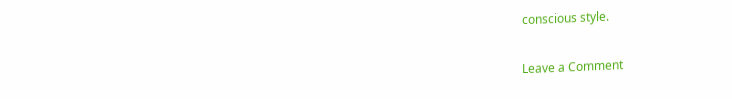conscious style.

Leave a Comment